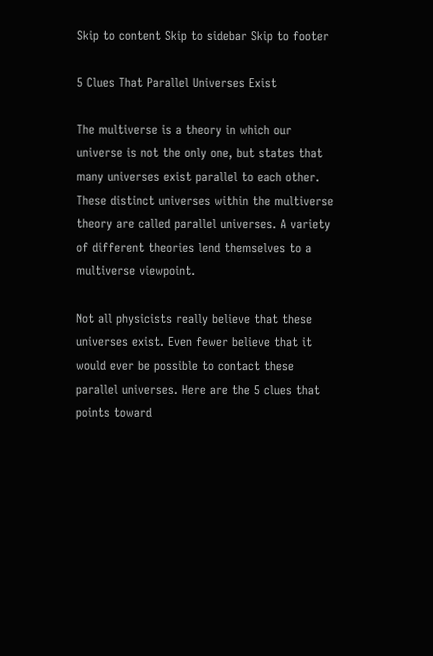Skip to content Skip to sidebar Skip to footer

5 Clues That Parallel Universes Exist

The multiverse is a theory in which our universe is not the only one, but states that many universes exist parallel to each other. These distinct universes within the multiverse theory are called parallel universes. A variety of different theories lend themselves to a multiverse viewpoint.

Not all physicists really believe that these universes exist. Even fewer believe that it would ever be possible to contact these parallel universes. Here are the 5 clues that points toward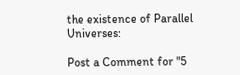the existence of Parallel Universes:

Post a Comment for "5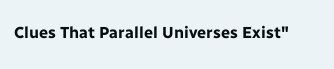Clues That Parallel Universes Exist"